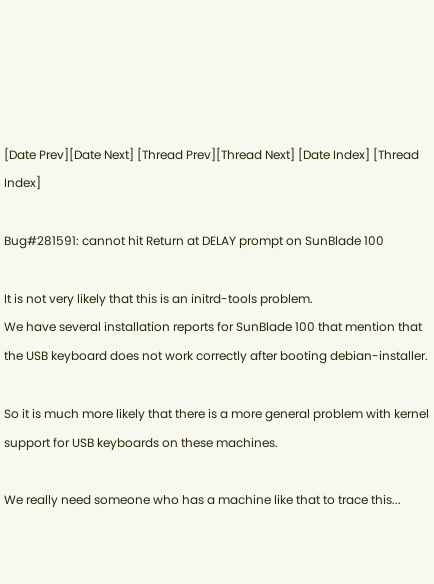[Date Prev][Date Next] [Thread Prev][Thread Next] [Date Index] [Thread Index]

Bug#281591: cannot hit Return at DELAY prompt on SunBlade 100

It is not very likely that this is an initrd-tools problem.
We have several installation reports for SunBlade 100 that mention that
the USB keyboard does not work correctly after booting debian-installer.

So it is much more likely that there is a more general problem with kernel
support for USB keyboards on these machines.

We really need someone who has a machine like that to trace this...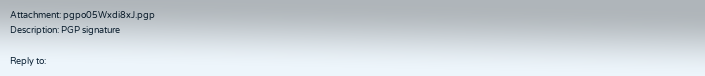Attachment: pgpo05Wxdi8xJ.pgp
Description: PGP signature

Reply to: